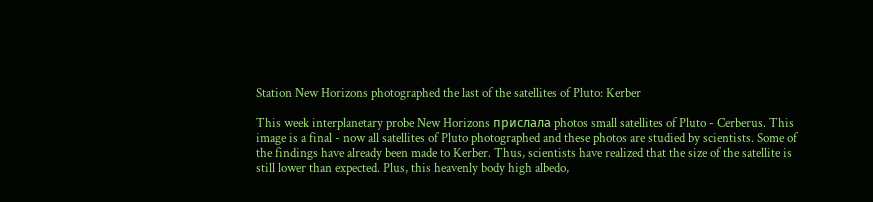Station New Horizons photographed the last of the satellites of Pluto: Kerber

This week interplanetary probe New Horizons прислала photos small satellites of Pluto - Cerberus. This image is a final - now all satellites of Pluto photographed and these photos are studied by scientists. Some of the findings have already been made to Kerber. Thus, scientists have realized that the size of the satellite is still lower than expected. Plus, this heavenly body high albedo,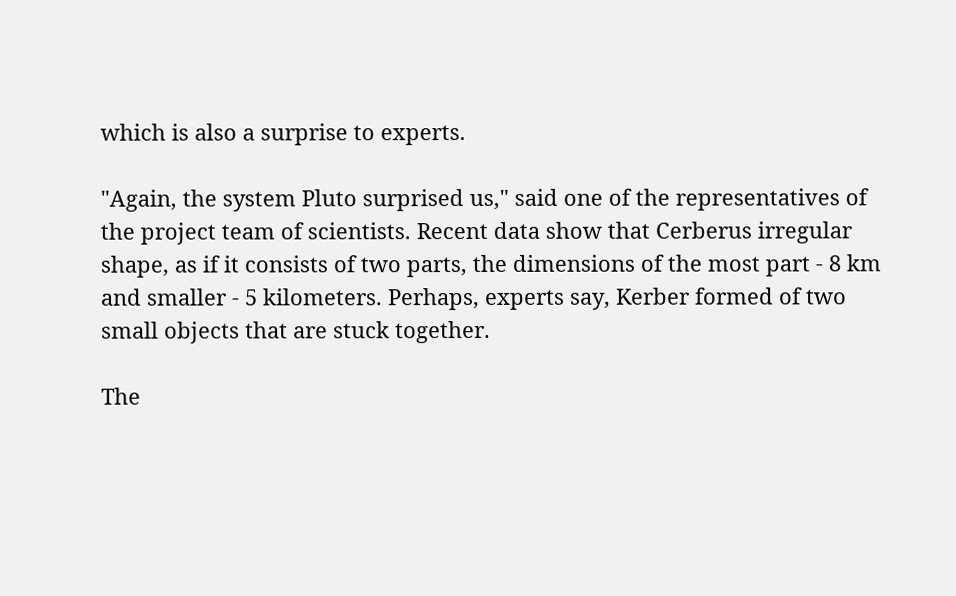which is also a surprise to experts.

"Again, the system Pluto surprised us," said one of the representatives of the project team of scientists. Recent data show that Cerberus irregular shape, as if it consists of two parts, the dimensions of the most part - 8 km and smaller - 5 kilometers. Perhaps, experts say, Kerber formed of two small objects that are stuck together.

The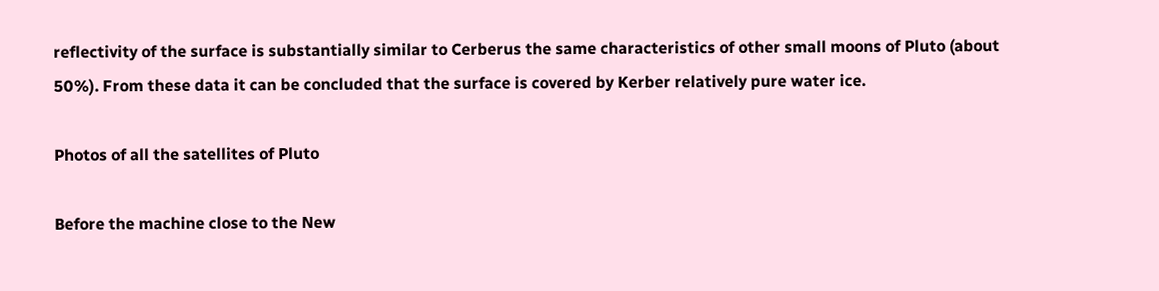reflectivity of the surface is substantially similar to Cerberus the same characteristics of other small moons of Pluto (about 50%). From these data it can be concluded that the surface is covered by Kerber relatively pure water ice.

Photos of all the satellites of Pluto

Before the machine close to the New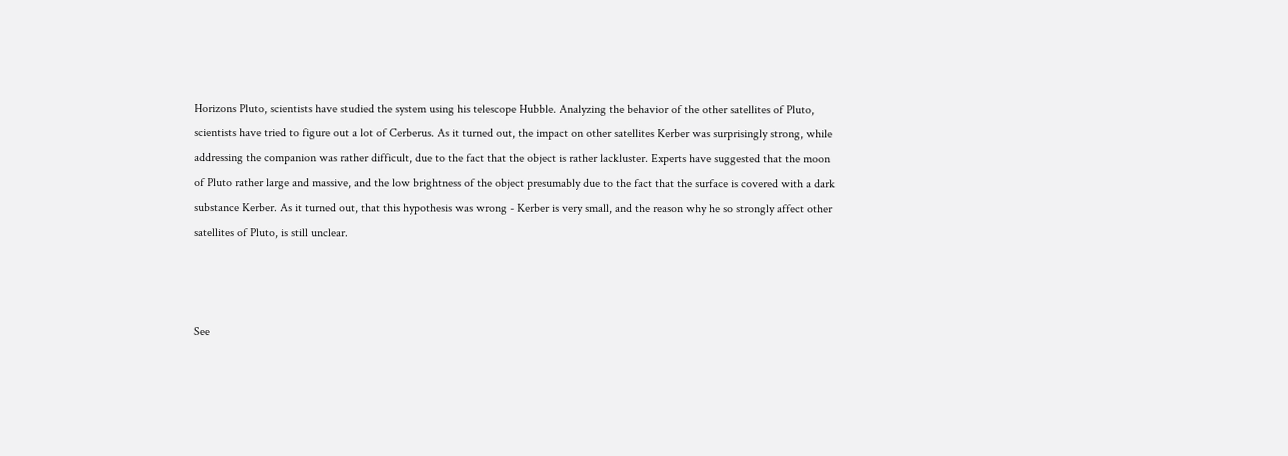Horizons Pluto, scientists have studied the system using his telescope Hubble. Analyzing the behavior of the other satellites of Pluto, scientists have tried to figure out a lot of Cerberus. As it turned out, the impact on other satellites Kerber was surprisingly strong, while addressing the companion was rather difficult, due to the fact that the object is rather lackluster. Experts have suggested that the moon of Pluto rather large and massive, and the low brightness of the object presumably due to the fact that the surface is covered with a dark substance Kerber. As it turned out, that this hypothesis was wrong - Kerber is very small, and the reason why he so strongly affect other satellites of Pluto, is still unclear.



See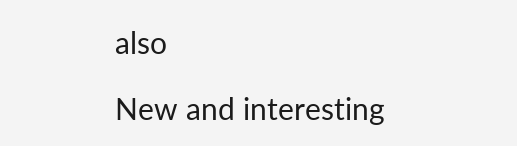also

New and interesting